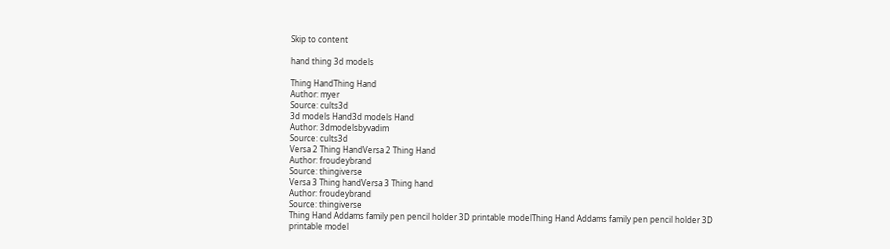Skip to content

hand thing 3d models

Thing HandThing Hand
Author: myer
Source: cults3d
3d models Hand3d models Hand
Author: 3dmodelsbyvadim
Source: cults3d
Versa 2 Thing HandVersa 2 Thing Hand
Author: froudeybrand
Source: thingiverse
Versa 3 Thing handVersa 3 Thing hand
Author: froudeybrand
Source: thingiverse
Thing Hand Addams family pen pencil holder 3D printable modelThing Hand Addams family pen pencil holder 3D printable model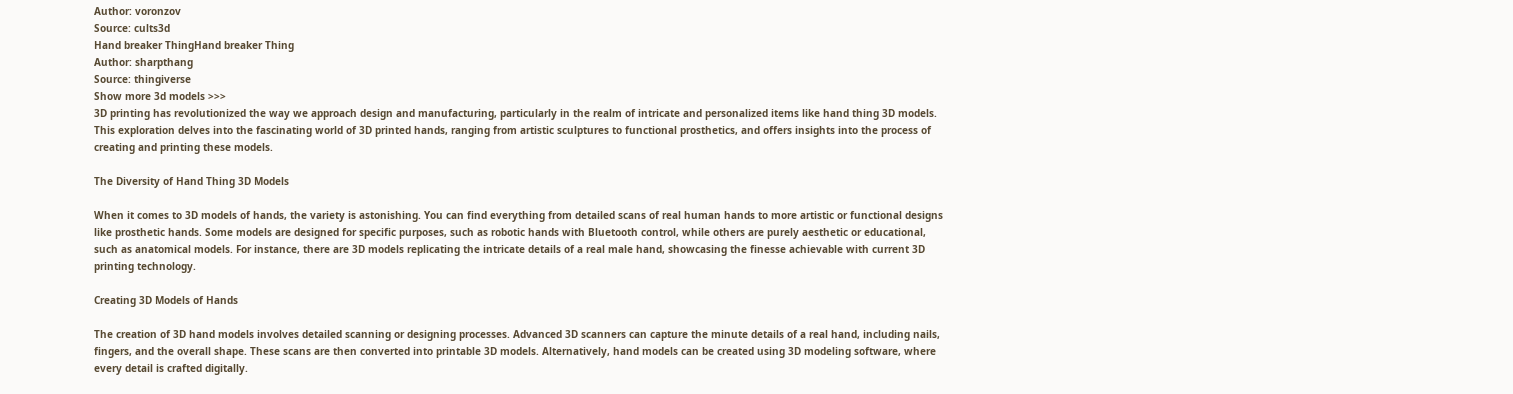Author: voronzov
Source: cults3d
Hand breaker ThingHand breaker Thing
Author: sharpthang
Source: thingiverse
Show more 3d models >>>
3D printing has revolutionized the way we approach design and manufacturing, particularly in the realm of intricate and personalized items like hand thing 3D models. This exploration delves into the fascinating world of 3D printed hands, ranging from artistic sculptures to functional prosthetics, and offers insights into the process of creating and printing these models.

The Diversity of Hand Thing 3D Models

When it comes to 3D models of hands, the variety is astonishing. You can find everything from detailed scans of real human hands to more artistic or functional designs like prosthetic hands. Some models are designed for specific purposes, such as robotic hands with Bluetooth control, while others are purely aesthetic or educational, such as anatomical models. For instance, there are 3D models replicating the intricate details of a real male hand, showcasing the finesse achievable with current 3D printing technology.

Creating 3D Models of Hands

The creation of 3D hand models involves detailed scanning or designing processes. Advanced 3D scanners can capture the minute details of a real hand, including nails, fingers, and the overall shape. These scans are then converted into printable 3D models. Alternatively, hand models can be created using 3D modeling software, where every detail is crafted digitally.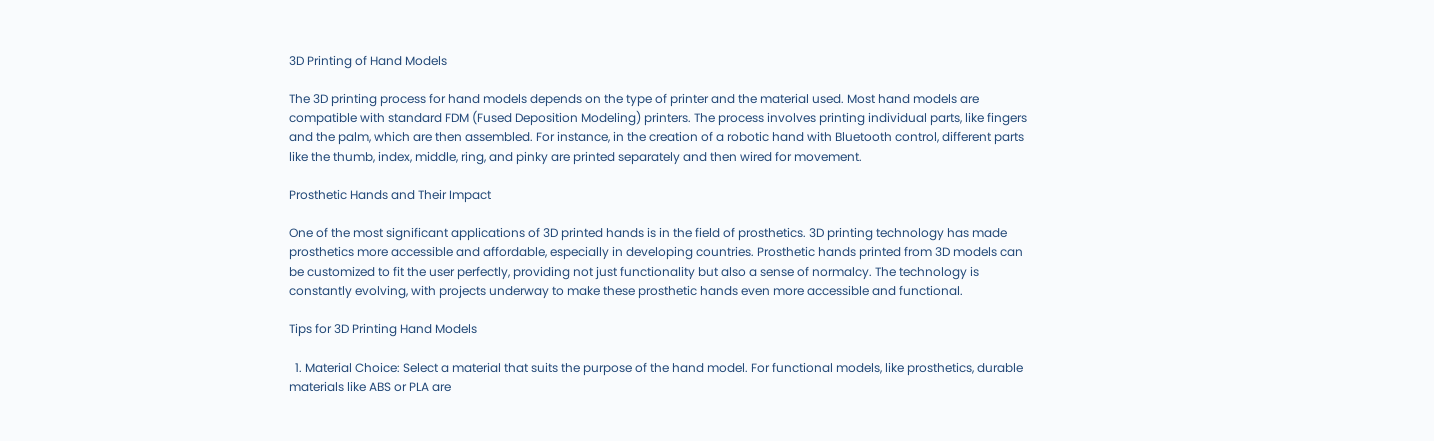3D Printing of Hand Models

The 3D printing process for hand models depends on the type of printer and the material used. Most hand models are compatible with standard FDM (Fused Deposition Modeling) printers. The process involves printing individual parts, like fingers and the palm, which are then assembled. For instance, in the creation of a robotic hand with Bluetooth control, different parts like the thumb, index, middle, ring, and pinky are printed separately and then wired for movement.

Prosthetic Hands and Their Impact

One of the most significant applications of 3D printed hands is in the field of prosthetics. 3D printing technology has made prosthetics more accessible and affordable, especially in developing countries. Prosthetic hands printed from 3D models can be customized to fit the user perfectly, providing not just functionality but also a sense of normalcy. The technology is constantly evolving, with projects underway to make these prosthetic hands even more accessible and functional.

Tips for 3D Printing Hand Models

  1. Material Choice: Select a material that suits the purpose of the hand model. For functional models, like prosthetics, durable materials like ABS or PLA are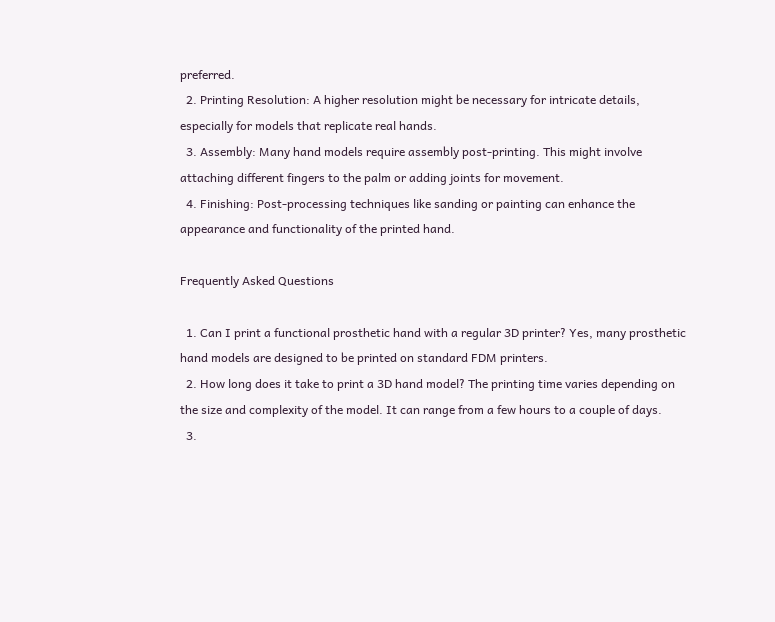preferred.
  2. Printing Resolution: A higher resolution might be necessary for intricate details, especially for models that replicate real hands.
  3. Assembly: Many hand models require assembly post-printing. This might involve attaching different fingers to the palm or adding joints for movement.
  4. Finishing: Post-processing techniques like sanding or painting can enhance the appearance and functionality of the printed hand.

Frequently Asked Questions

  1. Can I print a functional prosthetic hand with a regular 3D printer? Yes, many prosthetic hand models are designed to be printed on standard FDM printers.
  2. How long does it take to print a 3D hand model? The printing time varies depending on the size and complexity of the model. It can range from a few hours to a couple of days.
  3.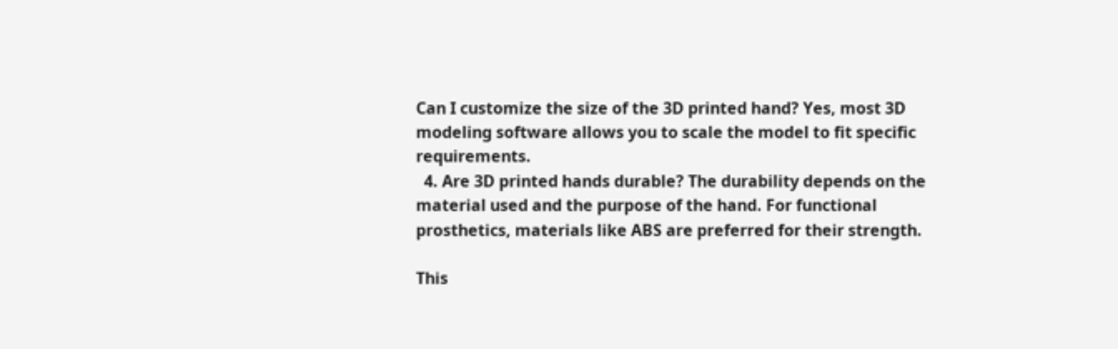Can I customize the size of the 3D printed hand? Yes, most 3D modeling software allows you to scale the model to fit specific requirements.
  4. Are 3D printed hands durable? The durability depends on the material used and the purpose of the hand. For functional prosthetics, materials like ABS are preferred for their strength.

This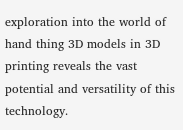exploration into the world of hand thing 3D models in 3D printing reveals the vast potential and versatility of this technology.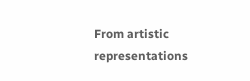From artistic representations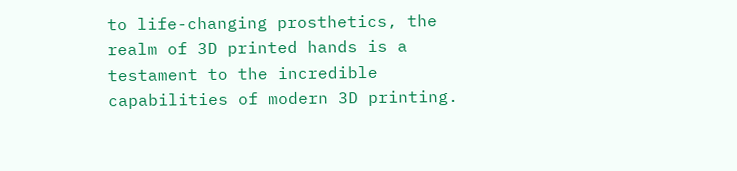to life-changing prosthetics, the realm of 3D printed hands is a testament to the incredible capabilities of modern 3D printing.